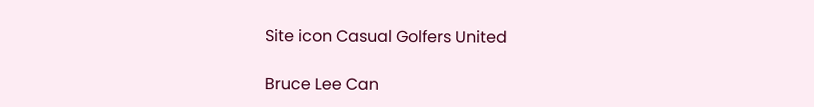Site icon Casual Golfers United

Bruce Lee Can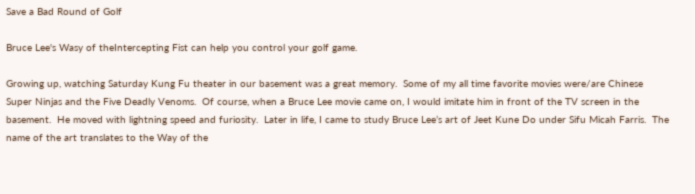Save a Bad Round of Golf

Bruce Lee's Wasy of theIntercepting Fist can help you control your golf game.

Growing up, watching Saturday Kung Fu theater in our basement was a great memory.  Some of my all time favorite movies were/are Chinese Super Ninjas and the Five Deadly Venoms.  Of course, when a Bruce Lee movie came on, I would imitate him in front of the TV screen in the basement.  He moved with lightning speed and furiosity.  Later in life, I came to study Bruce Lee’s art of Jeet Kune Do under Sifu Micah Farris.  The name of the art translates to the Way of the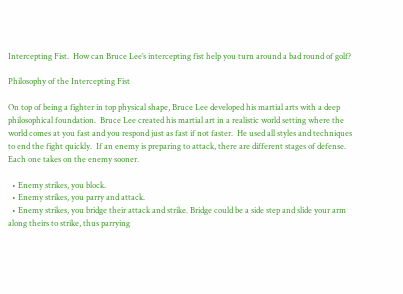Intercepting Fist.  How can Bruce Lee’s intercepting fist help you turn around a bad round of golf?

Philosophy of the Intercepting Fist

On top of being a fighter in top physical shape, Bruce Lee developed his martial arts with a deep philosophical foundation.  Bruce Lee created his martial art in a realistic world setting where the world comes at you fast and you respond just as fast if not faster.  He used all styles and techniques to end the fight quickly.  If an enemy is preparing to attack, there are different stages of defense.  Each one takes on the enemy sooner.

  • Enemy strikes, you block.
  • Enemy strikes, you parry and attack.
  • Enemy strikes, you bridge their attack and strike. Bridge could be a side step and slide your arm along theirs to strike, thus parrying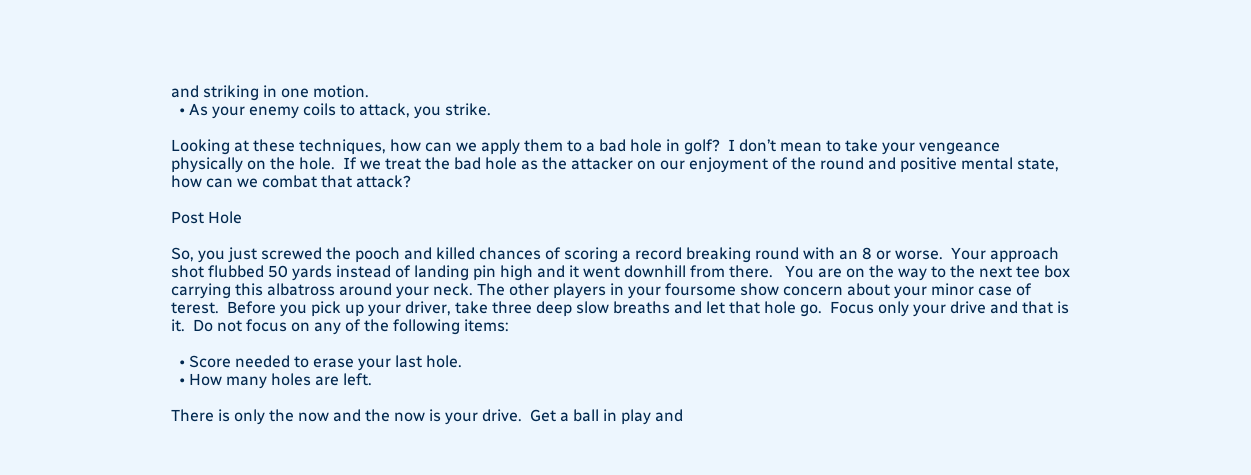and striking in one motion.
  • As your enemy coils to attack, you strike.

Looking at these techniques, how can we apply them to a bad hole in golf?  I don’t mean to take your vengeance physically on the hole.  If we treat the bad hole as the attacker on our enjoyment of the round and positive mental state, how can we combat that attack?

Post Hole

So, you just screwed the pooch and killed chances of scoring a record breaking round with an 8 or worse.  Your approach shot flubbed 50 yards instead of landing pin high and it went downhill from there.   You are on the way to the next tee box carrying this albatross around your neck. The other players in your foursome show concern about your minor case of terest.  Before you pick up your driver, take three deep slow breaths and let that hole go.  Focus only your drive and that is it.  Do not focus on any of the following items:

  • Score needed to erase your last hole.
  • How many holes are left.

There is only the now and the now is your drive.  Get a ball in play and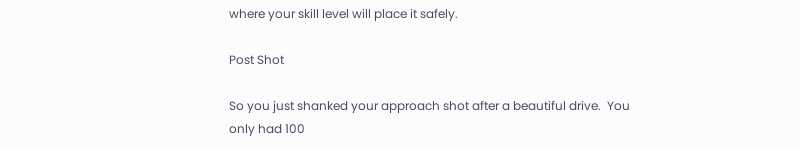where your skill level will place it safely.

Post Shot

So you just shanked your approach shot after a beautiful drive.  You only had 100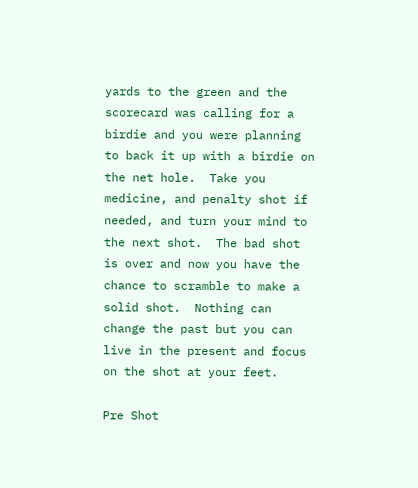yards to the green and the scorecard was calling for a birdie and you were planning to back it up with a birdie on the net hole.  Take you medicine, and penalty shot if needed, and turn your mind to the next shot.  The bad shot is over and now you have the chance to scramble to make a solid shot.  Nothing can change the past but you can live in the present and focus on the shot at your feet.

Pre Shot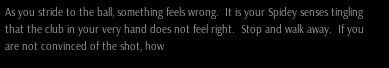As you stride to the ball, something feels wrong.  It is your Spidey senses tingling that the club in your very hand does not feel right.  Stop and walk away.  If you are not convinced of the shot, how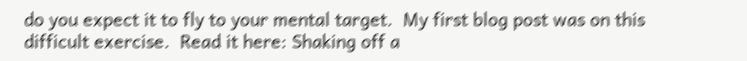do you expect it to fly to your mental target.  My first blog post was on this difficult exercise.  Read it here: Shaking off a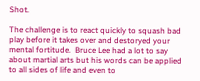Shot.

The challenge is to react quickly to squash bad play before it takes over and destoryed your mental fortitude.  Bruce Lee had a lot to say about martial arts but his words can be applied to all sides of life and even to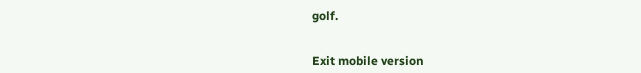golf.


Exit mobile version